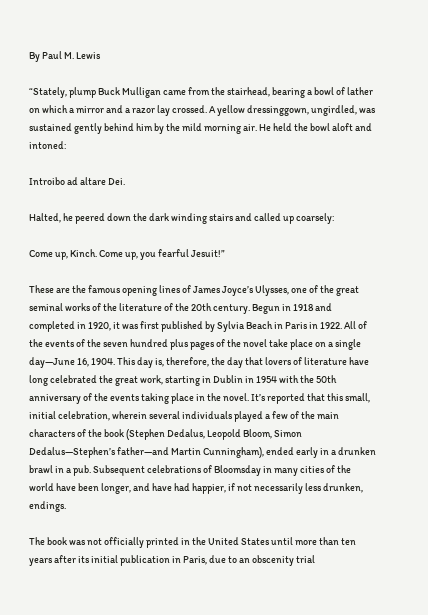By Paul M. Lewis

“Stately, plump Buck Mulligan came from the stairhead, bearing a bowl of lather on which a mirror and a razor lay crossed. A yellow dressinggown, ungirdled, was sustained gently behind him by the mild morning air. He held the bowl aloft and intoned:

Introibo ad altare Dei.

Halted, he peered down the dark winding stairs and called up coarsely:

Come up, Kinch. Come up, you fearful Jesuit!”

These are the famous opening lines of James Joyce’s Ulysses, one of the great seminal works of the literature of the 20th century. Begun in 1918 and completed in 1920, it was first published by Sylvia Beach in Paris in 1922. All of the events of the seven hundred plus pages of the novel take place on a single day—June 16, 1904. This day is, therefore, the day that lovers of literature have long celebrated the great work, starting in Dublin in 1954 with the 50th anniversary of the events taking place in the novel. It’s reported that this small, initial celebration, wherein several individuals played a few of the main characters of the book (Stephen Dedalus, Leopold Bloom, Simon Dedalus—Stephen’s father—and Martin Cunningham), ended early in a drunken brawl in a pub. Subsequent celebrations of Bloomsday in many cities of the world have been longer, and have had happier, if not necessarily less drunken, endings.

The book was not officially printed in the United States until more than ten years after its initial publication in Paris, due to an obscenity trial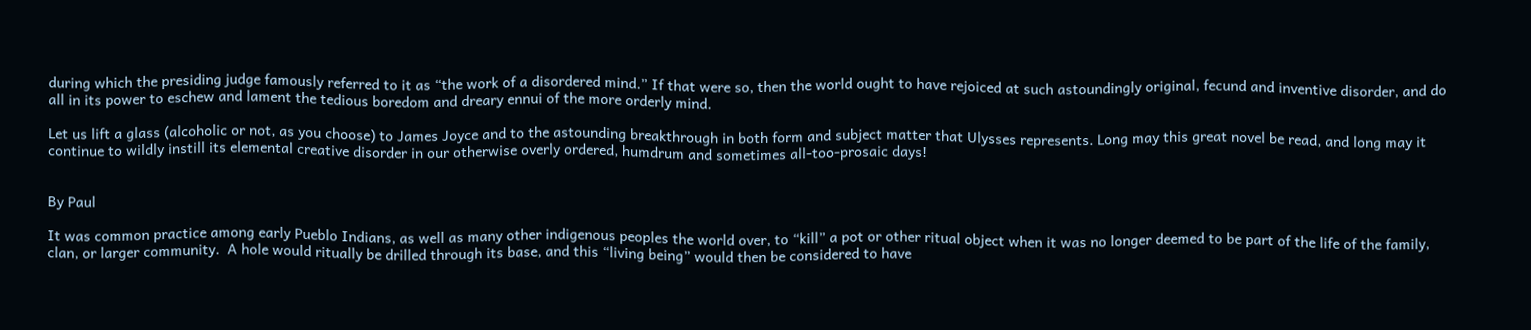during which the presiding judge famously referred to it as “the work of a disordered mind.” If that were so, then the world ought to have rejoiced at such astoundingly original, fecund and inventive disorder, and do all in its power to eschew and lament the tedious boredom and dreary ennui of the more orderly mind.

Let us lift a glass (alcoholic or not, as you choose) to James Joyce and to the astounding breakthrough in both form and subject matter that Ulysses represents. Long may this great novel be read, and long may it continue to wildly instill its elemental creative disorder in our otherwise overly ordered, humdrum and sometimes all-too-prosaic days!


By Paul

It was common practice among early Pueblo Indians, as well as many other indigenous peoples the world over, to “kill” a pot or other ritual object when it was no longer deemed to be part of the life of the family, clan, or larger community.  A hole would ritually be drilled through its base, and this “living being” would then be considered to have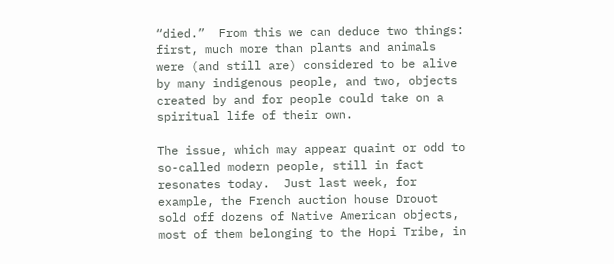“died.”  From this we can deduce two things:  first, much more than plants and animals were (and still are) considered to be alive by many indigenous people, and two, objects created by and for people could take on a spiritual life of their own.

The issue, which may appear quaint or odd to so-called modern people, still in fact resonates today.  Just last week, for example, the French auction house Drouot sold off dozens of Native American objects, most of them belonging to the Hopi Tribe, in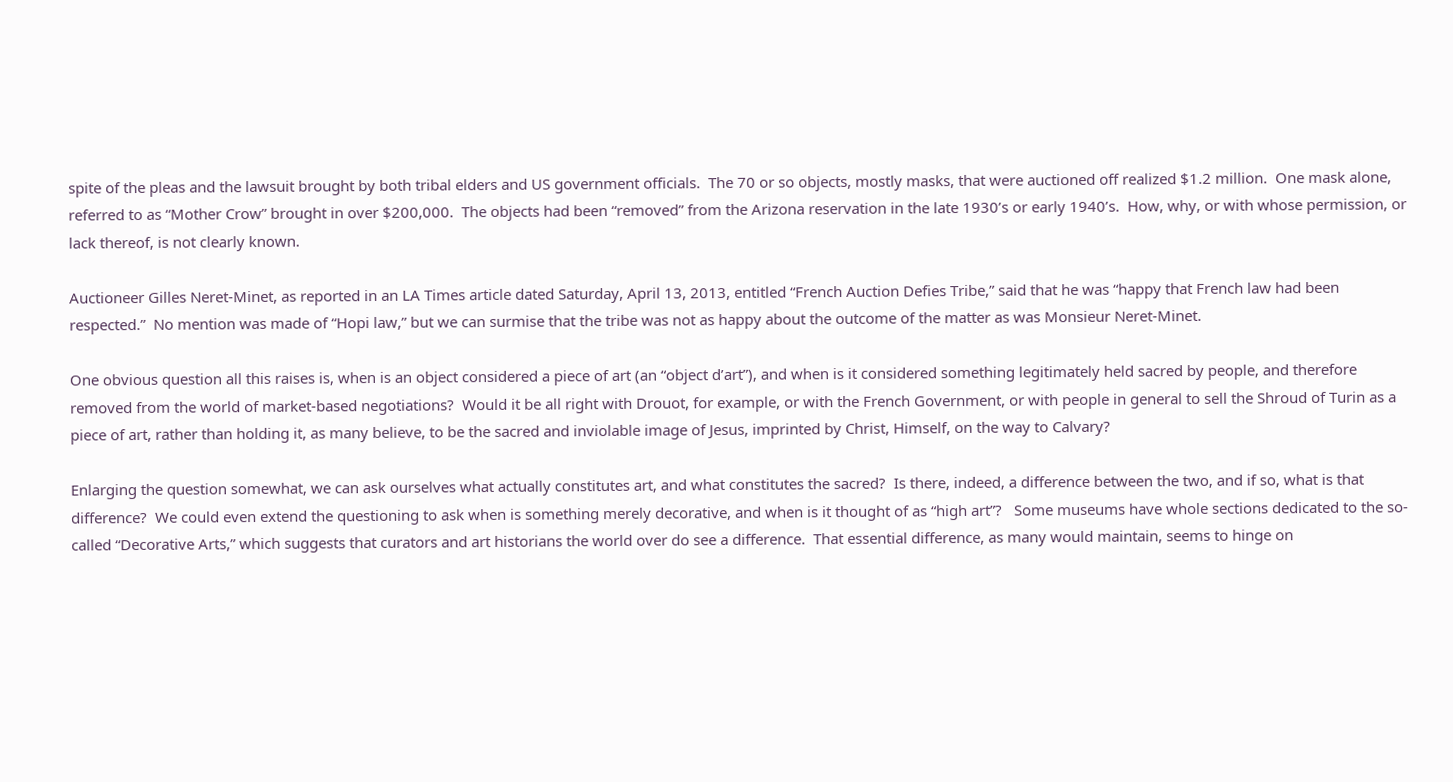spite of the pleas and the lawsuit brought by both tribal elders and US government officials.  The 70 or so objects, mostly masks, that were auctioned off realized $1.2 million.  One mask alone, referred to as “Mother Crow” brought in over $200,000.  The objects had been “removed” from the Arizona reservation in the late 1930’s or early 1940’s.  How, why, or with whose permission, or lack thereof, is not clearly known.

Auctioneer Gilles Neret-Minet, as reported in an LA Times article dated Saturday, April 13, 2013, entitled “French Auction Defies Tribe,” said that he was “happy that French law had been respected.”  No mention was made of “Hopi law,” but we can surmise that the tribe was not as happy about the outcome of the matter as was Monsieur Neret-Minet.

One obvious question all this raises is, when is an object considered a piece of art (an “object d’art”), and when is it considered something legitimately held sacred by people, and therefore removed from the world of market-based negotiations?  Would it be all right with Drouot, for example, or with the French Government, or with people in general to sell the Shroud of Turin as a piece of art, rather than holding it, as many believe, to be the sacred and inviolable image of Jesus, imprinted by Christ, Himself, on the way to Calvary?

Enlarging the question somewhat, we can ask ourselves what actually constitutes art, and what constitutes the sacred?  Is there, indeed, a difference between the two, and if so, what is that difference?  We could even extend the questioning to ask when is something merely decorative, and when is it thought of as “high art”?   Some museums have whole sections dedicated to the so-called “Decorative Arts,” which suggests that curators and art historians the world over do see a difference.  That essential difference, as many would maintain, seems to hinge on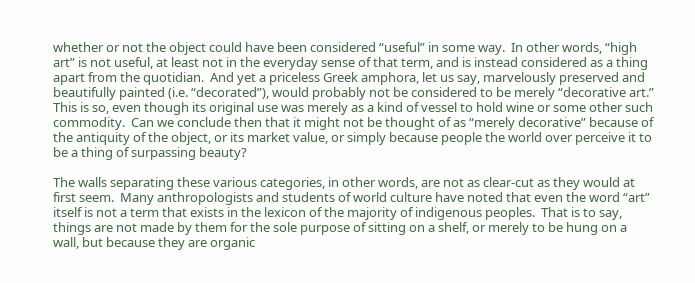whether or not the object could have been considered “useful” in some way.  In other words, “high art” is not useful, at least not in the everyday sense of that term, and is instead considered as a thing apart from the quotidian.  And yet a priceless Greek amphora, let us say, marvelously preserved and beautifully painted (i.e. “decorated”), would probably not be considered to be merely “decorative art.” This is so, even though its original use was merely as a kind of vessel to hold wine or some other such commodity.  Can we conclude then that it might not be thought of as “merely decorative” because of the antiquity of the object, or its market value, or simply because people the world over perceive it to be a thing of surpassing beauty?

The walls separating these various categories, in other words, are not as clear-cut as they would at first seem.  Many anthropologists and students of world culture have noted that even the word “art” itself is not a term that exists in the lexicon of the majority of indigenous peoples.  That is to say, things are not made by them for the sole purpose of sitting on a shelf, or merely to be hung on a wall, but because they are organic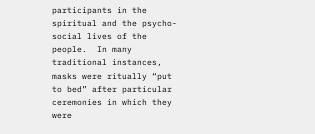participants in the spiritual and the psycho-social lives of the people.  In many traditional instances, masks were ritually “put to bed” after particular ceremonies in which they were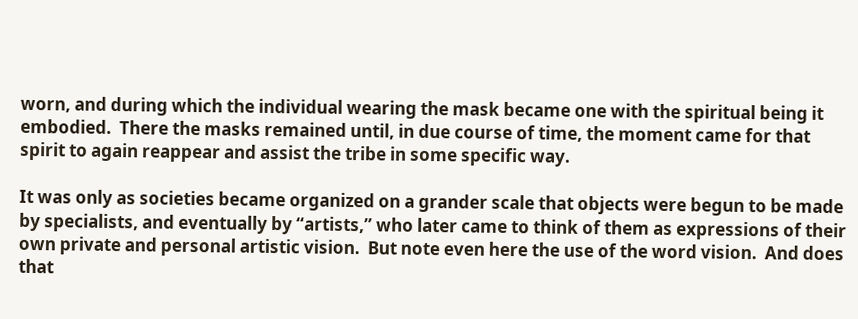worn, and during which the individual wearing the mask became one with the spiritual being it embodied.  There the masks remained until, in due course of time, the moment came for that spirit to again reappear and assist the tribe in some specific way.

It was only as societies became organized on a grander scale that objects were begun to be made by specialists, and eventually by “artists,” who later came to think of them as expressions of their own private and personal artistic vision.  But note even here the use of the word vision.  And does that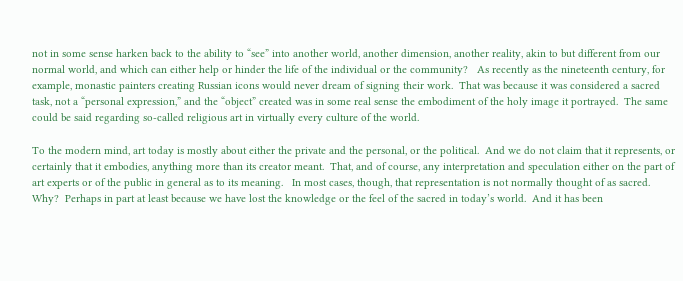not in some sense harken back to the ability to “see” into another world, another dimension, another reality, akin to but different from our normal world, and which can either help or hinder the life of the individual or the community?   As recently as the nineteenth century, for example, monastic painters creating Russian icons would never dream of signing their work.  That was because it was considered a sacred task, not a “personal expression,” and the “object” created was in some real sense the embodiment of the holy image it portrayed.  The same could be said regarding so-called religious art in virtually every culture of the world.

To the modern mind, art today is mostly about either the private and the personal, or the political.  And we do not claim that it represents, or certainly that it embodies, anything more than its creator meant.  That, and of course, any interpretation and speculation either on the part of art experts or of the public in general as to its meaning.   In most cases, though, that representation is not normally thought of as sacred.  Why?  Perhaps in part at least because we have lost the knowledge or the feel of the sacred in today’s world.  And it has been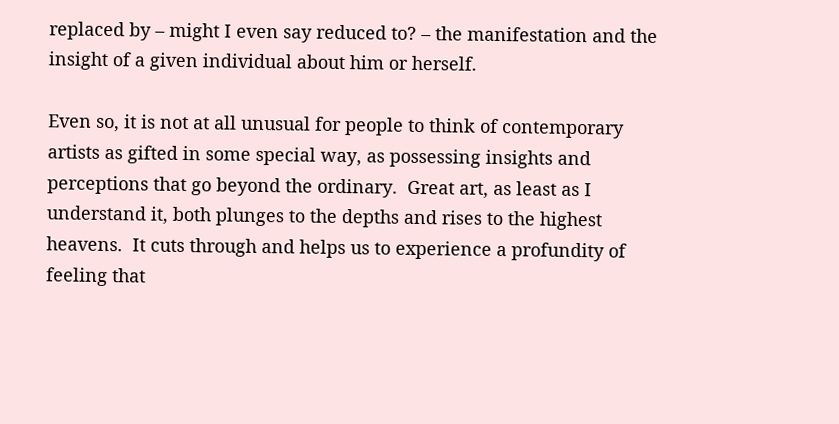replaced by – might I even say reduced to? – the manifestation and the insight of a given individual about him or herself.

Even so, it is not at all unusual for people to think of contemporary artists as gifted in some special way, as possessing insights and perceptions that go beyond the ordinary.  Great art, as least as I understand it, both plunges to the depths and rises to the highest heavens.  It cuts through and helps us to experience a profundity of feeling that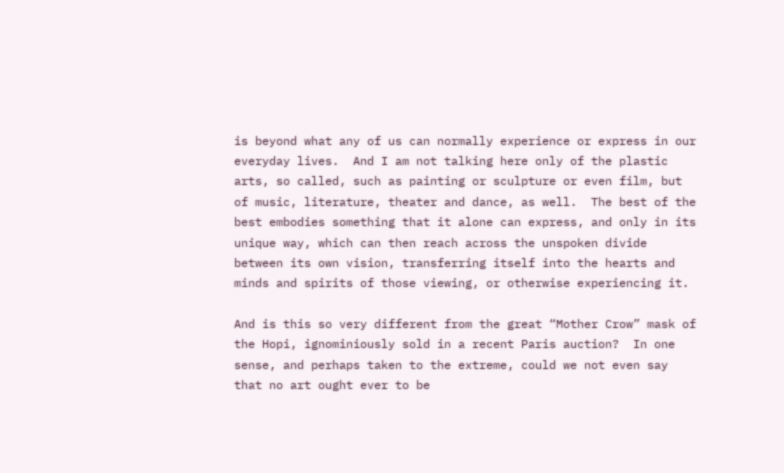is beyond what any of us can normally experience or express in our everyday lives.  And I am not talking here only of the plastic arts, so called, such as painting or sculpture or even film, but of music, literature, theater and dance, as well.  The best of the best embodies something that it alone can express, and only in its unique way, which can then reach across the unspoken divide between its own vision, transferring itself into the hearts and minds and spirits of those viewing, or otherwise experiencing it.

And is this so very different from the great “Mother Crow” mask of the Hopi, ignominiously sold in a recent Paris auction?  In one sense, and perhaps taken to the extreme, could we not even say that no art ought ever to be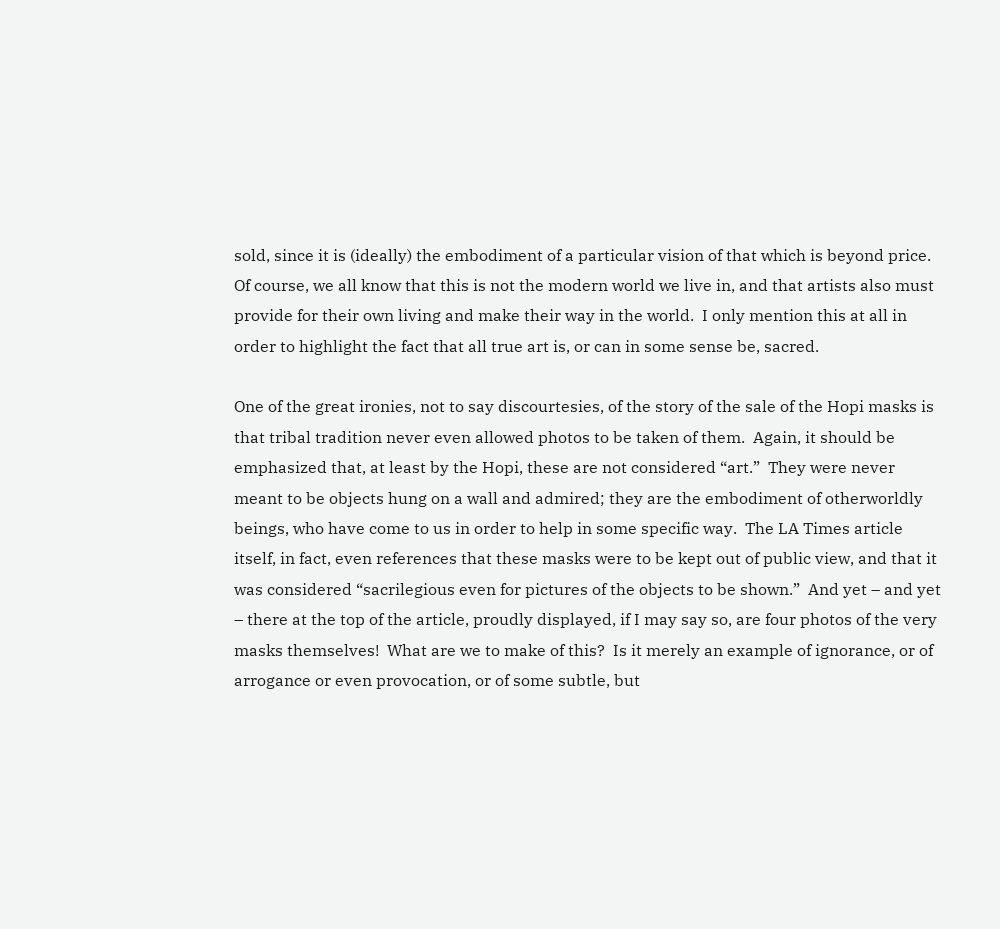sold, since it is (ideally) the embodiment of a particular vision of that which is beyond price.  Of course, we all know that this is not the modern world we live in, and that artists also must provide for their own living and make their way in the world.  I only mention this at all in order to highlight the fact that all true art is, or can in some sense be, sacred.

One of the great ironies, not to say discourtesies, of the story of the sale of the Hopi masks is that tribal tradition never even allowed photos to be taken of them.  Again, it should be emphasized that, at least by the Hopi, these are not considered “art.”  They were never meant to be objects hung on a wall and admired; they are the embodiment of otherworldly beings, who have come to us in order to help in some specific way.  The LA Times article itself, in fact, even references that these masks were to be kept out of public view, and that it was considered “sacrilegious even for pictures of the objects to be shown.”  And yet – and yet – there at the top of the article, proudly displayed, if I may say so, are four photos of the very masks themselves!  What are we to make of this?  Is it merely an example of ignorance, or of arrogance or even provocation, or of some subtle, but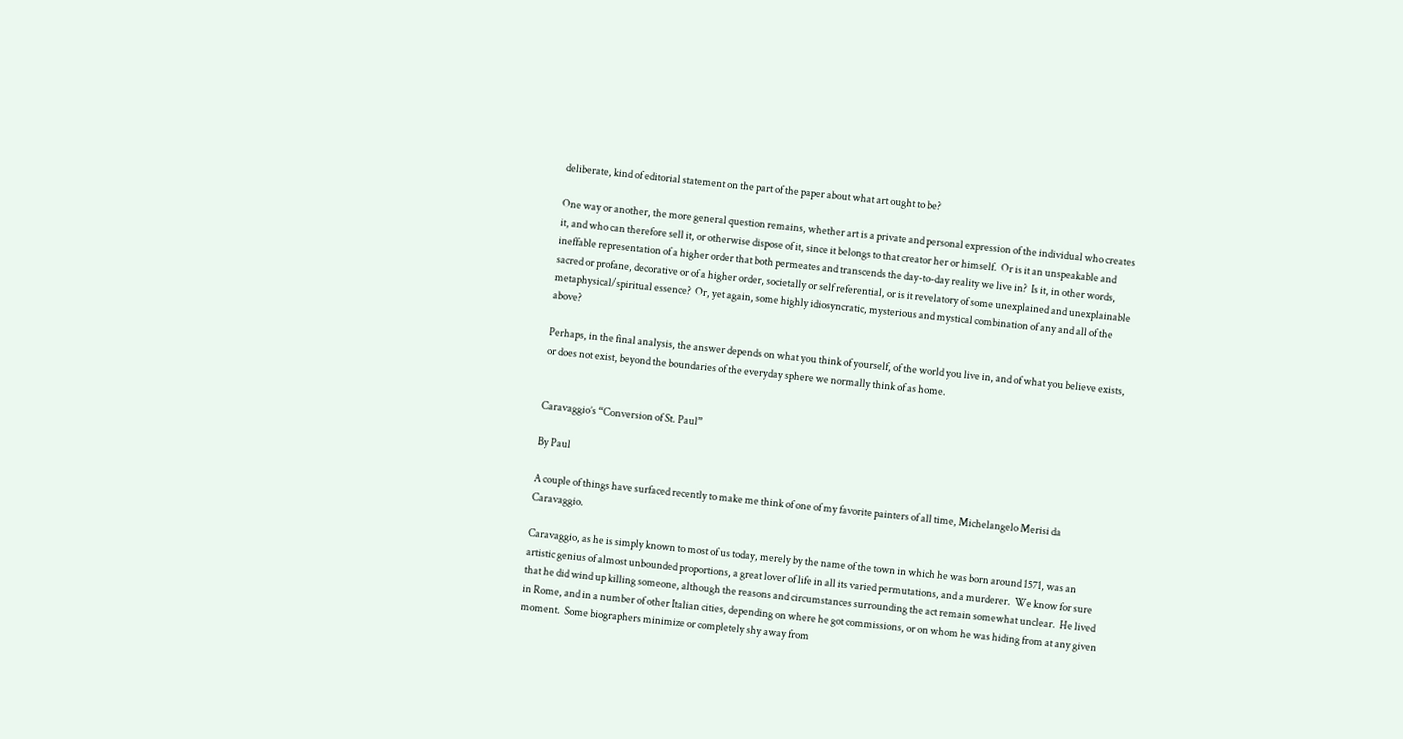deliberate, kind of editorial statement on the part of the paper about what art ought to be?

One way or another, the more general question remains, whether art is a private and personal expression of the individual who creates it, and who can therefore sell it, or otherwise dispose of it, since it belongs to that creator her or himself.  Or is it an unspeakable and ineffable representation of a higher order that both permeates and transcends the day-to-day reality we live in?  Is it, in other words, sacred or profane, decorative or of a higher order, societally or self referential, or is it revelatory of some unexplained and unexplainable metaphysical/spiritual essence?  Or, yet again, some highly idiosyncratic, mysterious and mystical combination of any and all of the above?

Perhaps, in the final analysis, the answer depends on what you think of yourself, of the world you live in, and of what you believe exists, or does not exist, beyond the boundaries of the everyday sphere we normally think of as home.


Caravaggio’s “Conversion of St. Paul”

By Paul

A couple of things have surfaced recently to make me think of one of my favorite painters of all time, Michelangelo Merisi da Caravaggio.

Caravaggio, as he is simply known to most of us today, merely by the name of the town in which he was born around 1571, was an artistic genius of almost unbounded proportions, a great lover of life in all its varied permutations, and a murderer.  We know for sure that he did wind up killing someone, although the reasons and circumstances surrounding the act remain somewhat unclear.  He lived in Rome, and in a number of other Italian cities, depending on where he got commissions, or on whom he was hiding from at any given moment.  Some biographers minimize or completely shy away from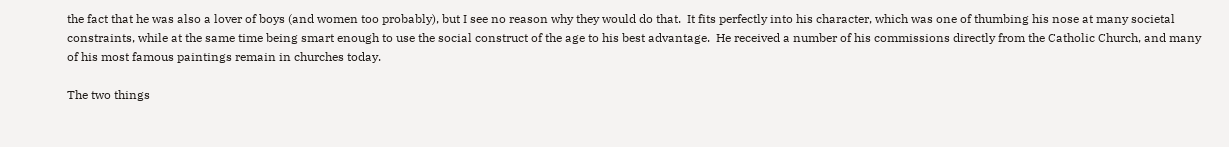the fact that he was also a lover of boys (and women too probably), but I see no reason why they would do that.  It fits perfectly into his character, which was one of thumbing his nose at many societal constraints, while at the same time being smart enough to use the social construct of the age to his best advantage.  He received a number of his commissions directly from the Catholic Church, and many of his most famous paintings remain in churches today.

The two things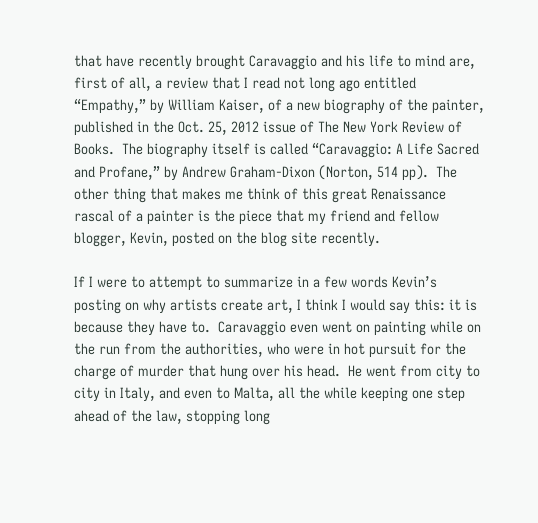that have recently brought Caravaggio and his life to mind are, first of all, a review that I read not long ago entitled “Empathy,” by William Kaiser, of a new biography of the painter, published in the Oct. 25, 2012 issue of The New York Review of Books.  The biography itself is called “Caravaggio: A Life Sacred and Profane,” by Andrew Graham-Dixon (Norton, 514 pp).  The other thing that makes me think of this great Renaissance rascal of a painter is the piece that my friend and fellow blogger, Kevin, posted on the blog site recently.

If I were to attempt to summarize in a few words Kevin’s posting on why artists create art, I think I would say this: it is because they have to.  Caravaggio even went on painting while on the run from the authorities, who were in hot pursuit for the charge of murder that hung over his head.  He went from city to city in Italy, and even to Malta, all the while keeping one step ahead of the law, stopping long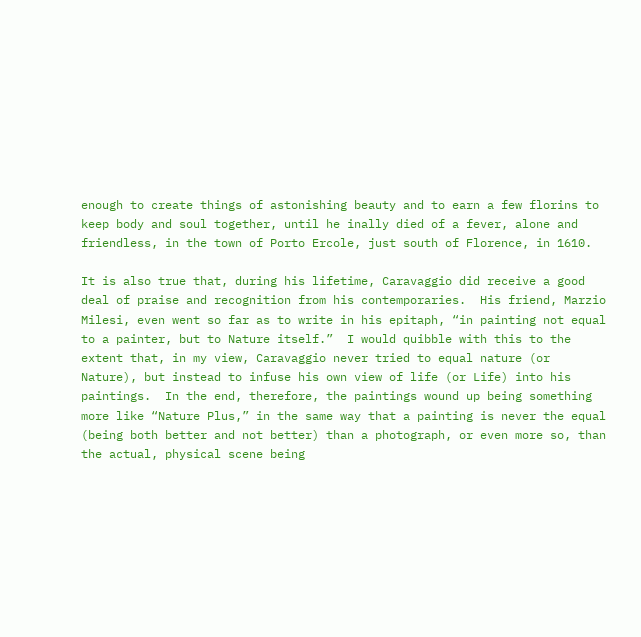enough to create things of astonishing beauty and to earn a few florins to keep body and soul together, until he inally died of a fever, alone and friendless, in the town of Porto Ercole, just south of Florence, in 1610.

It is also true that, during his lifetime, Caravaggio did receive a good deal of praise and recognition from his contemporaries.  His friend, Marzio Milesi, even went so far as to write in his epitaph, “in painting not equal to a painter, but to Nature itself.”  I would quibble with this to the extent that, in my view, Caravaggio never tried to equal nature (or Nature), but instead to infuse his own view of life (or Life) into his paintings.  In the end, therefore, the paintings wound up being something more like “Nature Plus,” in the same way that a painting is never the equal (being both better and not better) than a photograph, or even more so, than the actual, physical scene being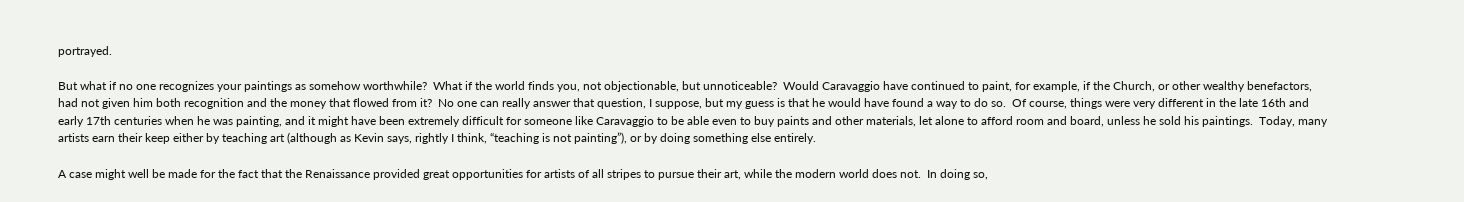portrayed.

But what if no one recognizes your paintings as somehow worthwhile?  What if the world finds you, not objectionable, but unnoticeable?  Would Caravaggio have continued to paint, for example, if the Church, or other wealthy benefactors, had not given him both recognition and the money that flowed from it?  No one can really answer that question, I suppose, but my guess is that he would have found a way to do so.  Of course, things were very different in the late 16th and early 17th centuries when he was painting, and it might have been extremely difficult for someone like Caravaggio to be able even to buy paints and other materials, let alone to afford room and board, unless he sold his paintings.  Today, many artists earn their keep either by teaching art (although as Kevin says, rightly I think, “teaching is not painting”), or by doing something else entirely.

A case might well be made for the fact that the Renaissance provided great opportunities for artists of all stripes to pursue their art, while the modern world does not.  In doing so,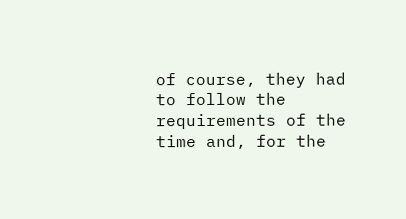of course, they had to follow the requirements of the time and, for the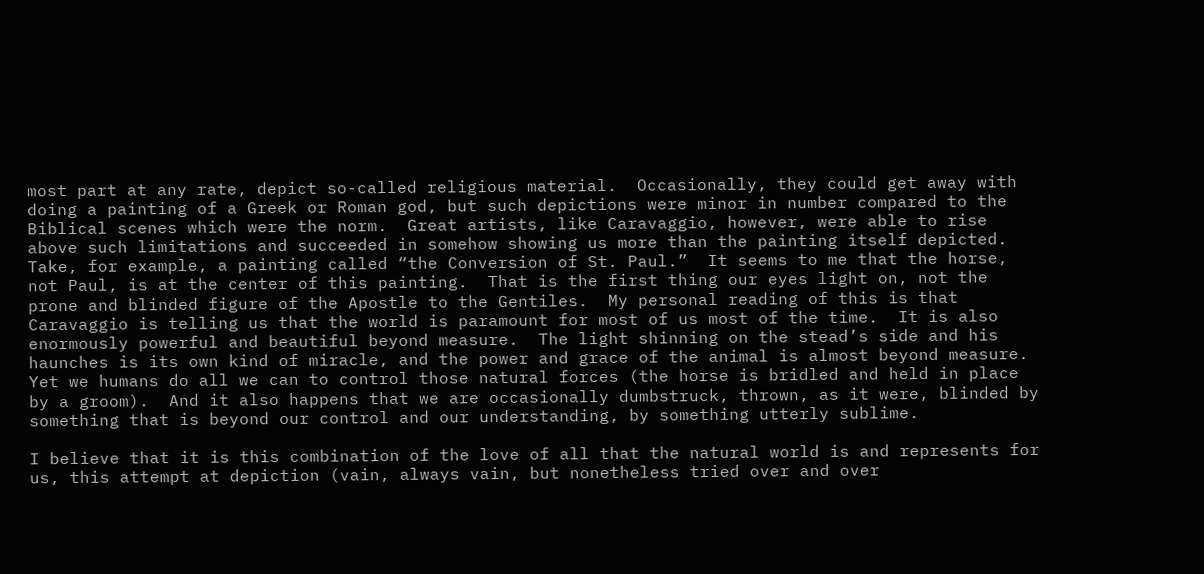most part at any rate, depict so-called religious material.  Occasionally, they could get away with doing a painting of a Greek or Roman god, but such depictions were minor in number compared to the Biblical scenes which were the norm.  Great artists, like Caravaggio, however, were able to rise above such limitations and succeeded in somehow showing us more than the painting itself depicted.  Take, for example, a painting called “the Conversion of St. Paul.”  It seems to me that the horse, not Paul, is at the center of this painting.  That is the first thing our eyes light on, not the prone and blinded figure of the Apostle to the Gentiles.  My personal reading of this is that Caravaggio is telling us that the world is paramount for most of us most of the time.  It is also enormously powerful and beautiful beyond measure.  The light shinning on the stead’s side and his haunches is its own kind of miracle, and the power and grace of the animal is almost beyond measure.  Yet we humans do all we can to control those natural forces (the horse is bridled and held in place by a groom).  And it also happens that we are occasionally dumbstruck, thrown, as it were, blinded by something that is beyond our control and our understanding, by something utterly sublime.

I believe that it is this combination of the love of all that the natural world is and represents for us, this attempt at depiction (vain, always vain, but nonetheless tried over and over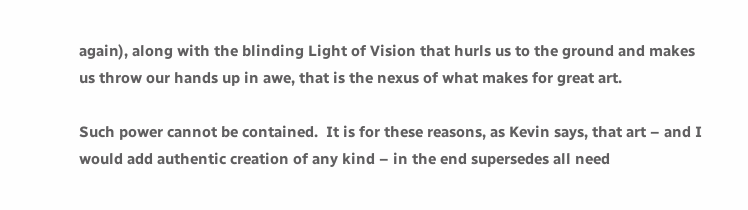again), along with the blinding Light of Vision that hurls us to the ground and makes us throw our hands up in awe, that is the nexus of what makes for great art.

Such power cannot be contained.  It is for these reasons, as Kevin says, that art – and I would add authentic creation of any kind – in the end supersedes all need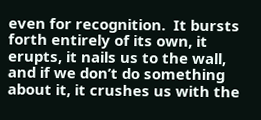even for recognition.  It bursts forth entirely of its own, it erupts, it nails us to the wall, and if we don’t do something about it, it crushes us with the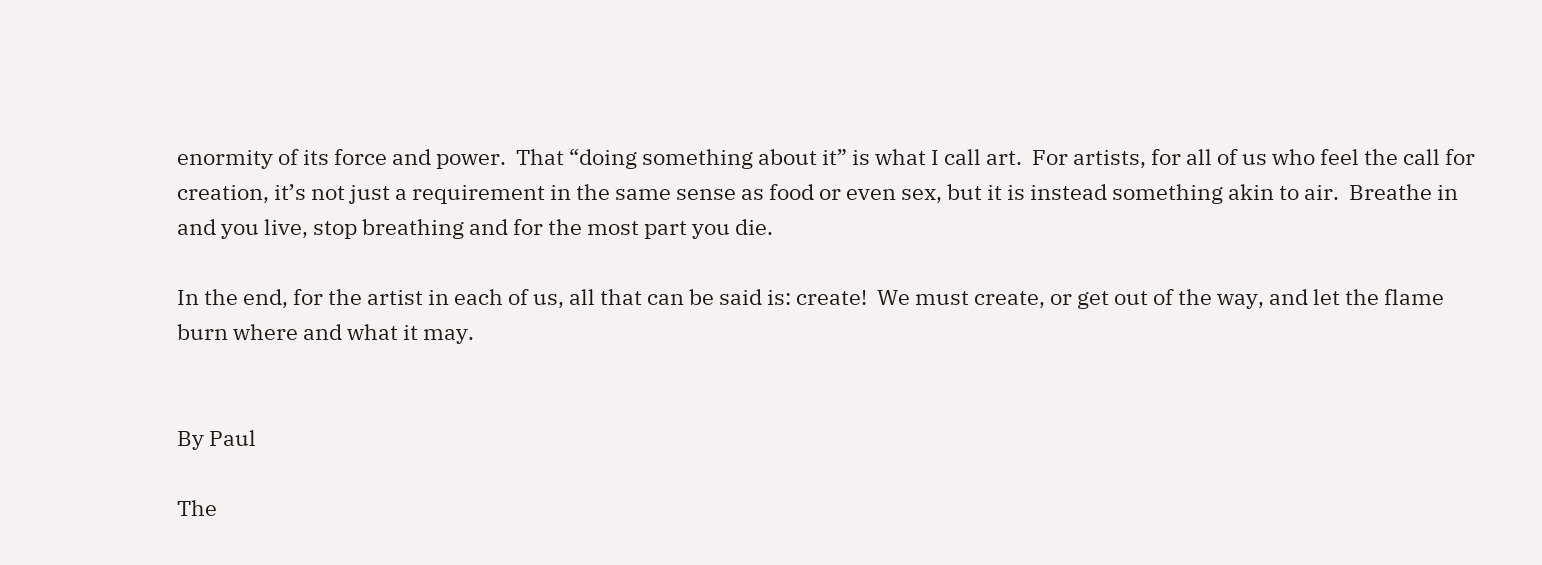enormity of its force and power.  That “doing something about it” is what I call art.  For artists, for all of us who feel the call for creation, it’s not just a requirement in the same sense as food or even sex, but it is instead something akin to air.  Breathe in and you live, stop breathing and for the most part you die.

In the end, for the artist in each of us, all that can be said is: create!  We must create, or get out of the way, and let the flame burn where and what it may.


By Paul

The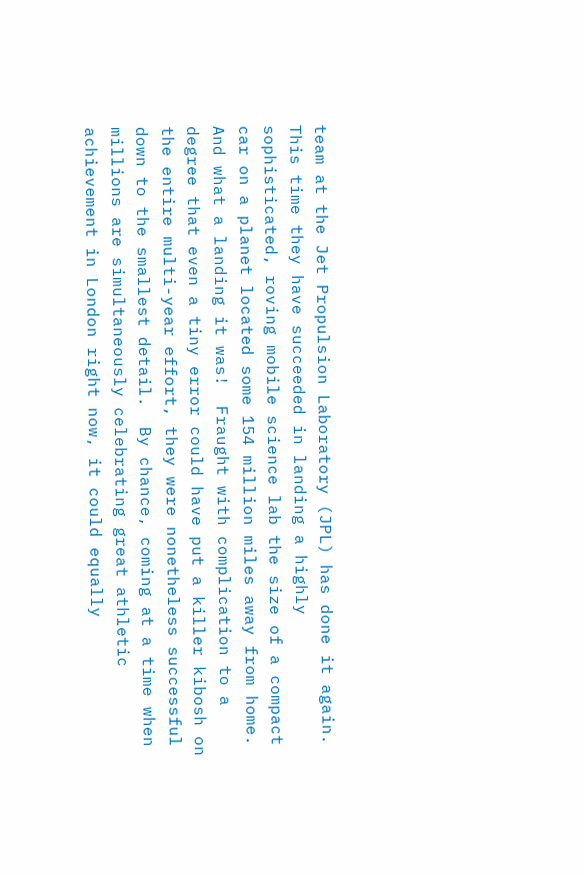team at the Jet Propulsion Laboratory (JPL) has done it again.  This time they have succeeded in landing a highly sophisticated, roving mobile science lab the size of a compact car on a planet located some 154 million miles away from home.  And what a landing it was!  Fraught with complication to a degree that even a tiny error could have put a killer kibosh on the entire multi-year effort, they were nonetheless successful down to the smallest detail.  By chance, coming at a time when millions are simultaneously celebrating great athletic achievement in London right now, it could equally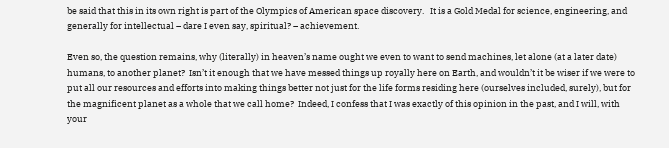be said that this in its own right is part of the Olympics of American space discovery.   It is a Gold Medal for science, engineering, and generally for intellectual – dare I even say, spiritual? – achievement.

Even so, the question remains, why (literally) in heaven’s name ought we even to want to send machines, let alone (at a later date) humans, to another planet?  Isn’t it enough that we have messed things up royally here on Earth, and wouldn’t it be wiser if we were to put all our resources and efforts into making things better not just for the life forms residing here (ourselves included, surely), but for the magnificent planet as a whole that we call home?  Indeed, I confess that I was exactly of this opinion in the past, and I will, with your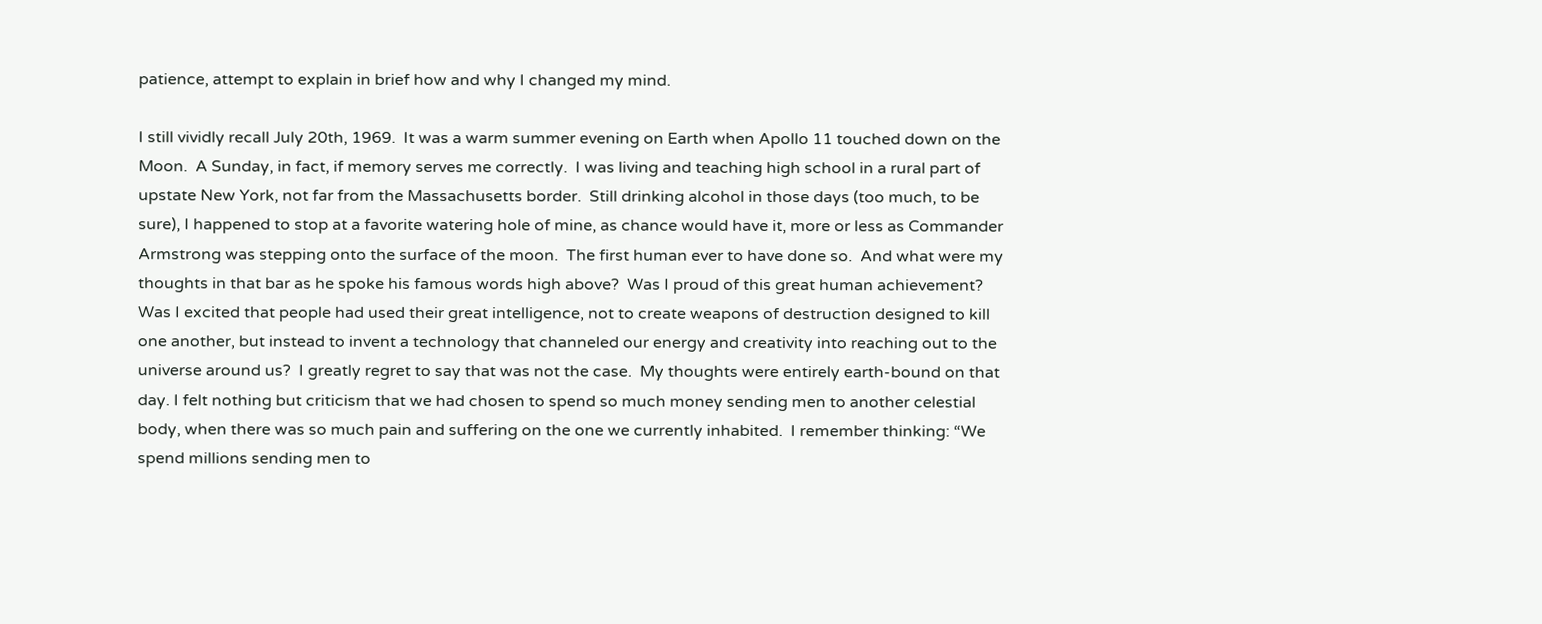patience, attempt to explain in brief how and why I changed my mind.

I still vividly recall July 20th, 1969.  It was a warm summer evening on Earth when Apollo 11 touched down on the Moon.  A Sunday, in fact, if memory serves me correctly.  I was living and teaching high school in a rural part of upstate New York, not far from the Massachusetts border.  Still drinking alcohol in those days (too much, to be sure), I happened to stop at a favorite watering hole of mine, as chance would have it, more or less as Commander Armstrong was stepping onto the surface of the moon.  The first human ever to have done so.  And what were my thoughts in that bar as he spoke his famous words high above?  Was I proud of this great human achievement?  Was I excited that people had used their great intelligence, not to create weapons of destruction designed to kill one another, but instead to invent a technology that channeled our energy and creativity into reaching out to the universe around us?  I greatly regret to say that was not the case.  My thoughts were entirely earth-bound on that day. I felt nothing but criticism that we had chosen to spend so much money sending men to another celestial body, when there was so much pain and suffering on the one we currently inhabited.  I remember thinking: “We spend millions sending men to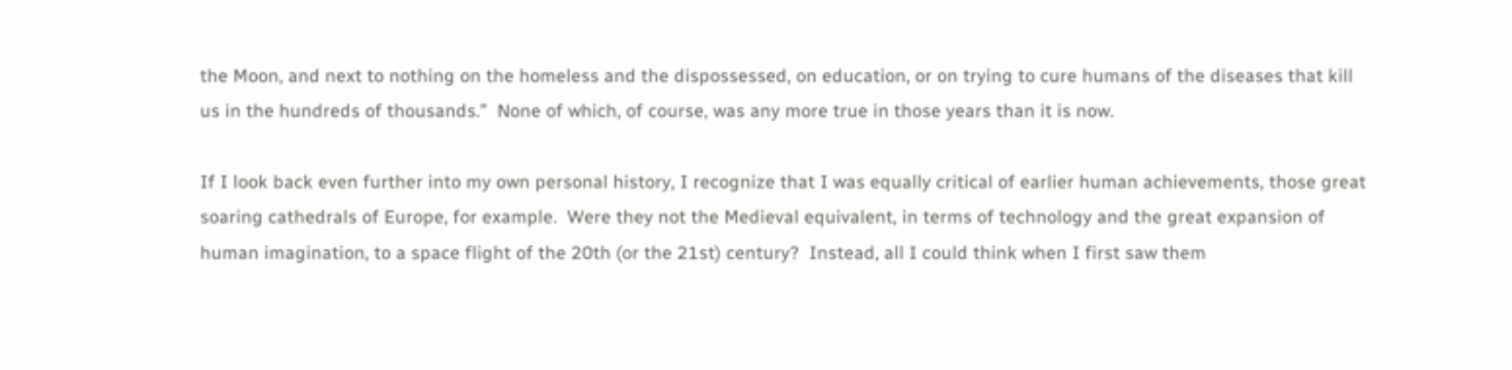the Moon, and next to nothing on the homeless and the dispossessed, on education, or on trying to cure humans of the diseases that kill us in the hundreds of thousands.”  None of which, of course, was any more true in those years than it is now.

If I look back even further into my own personal history, I recognize that I was equally critical of earlier human achievements, those great soaring cathedrals of Europe, for example.  Were they not the Medieval equivalent, in terms of technology and the great expansion of human imagination, to a space flight of the 20th (or the 21st) century?  Instead, all I could think when I first saw them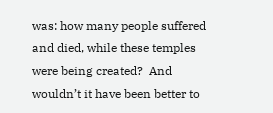was: how many people suffered and died, while these temples were being created?  And wouldn’t it have been better to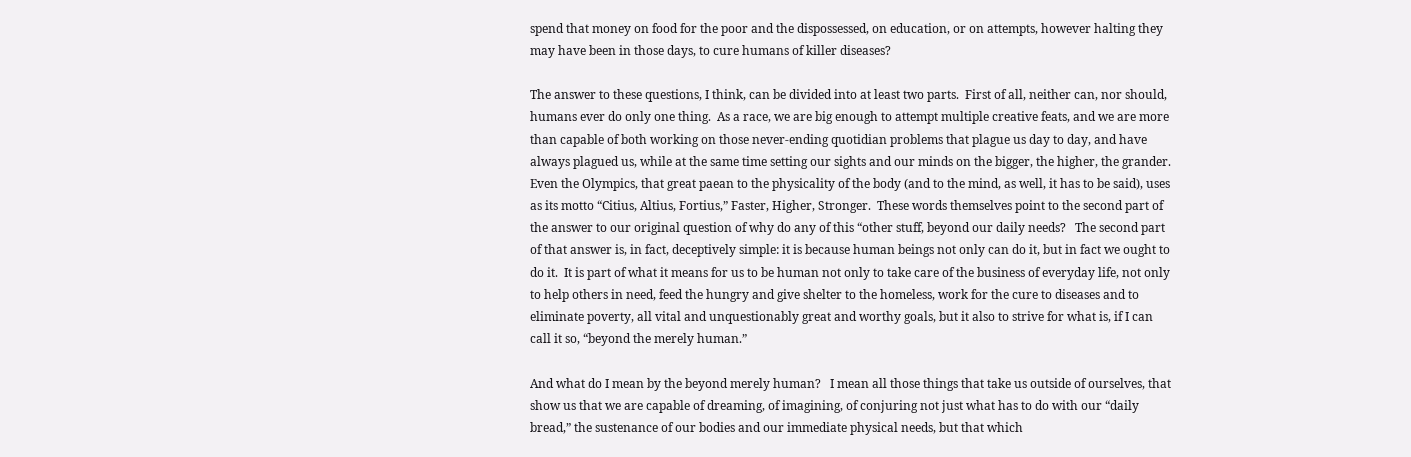spend that money on food for the poor and the dispossessed, on education, or on attempts, however halting they may have been in those days, to cure humans of killer diseases?

The answer to these questions, I think, can be divided into at least two parts.  First of all, neither can, nor should, humans ever do only one thing.  As a race, we are big enough to attempt multiple creative feats, and we are more than capable of both working on those never-ending quotidian problems that plague us day to day, and have always plagued us, while at the same time setting our sights and our minds on the bigger, the higher, the grander.  Even the Olympics, that great paean to the physicality of the body (and to the mind, as well, it has to be said), uses as its motto “Citius, Altius, Fortius,” Faster, Higher, Stronger.  These words themselves point to the second part of the answer to our original question of why do any of this “other stuff, beyond our daily needs?   The second part of that answer is, in fact, deceptively simple: it is because human beings not only can do it, but in fact we ought to do it.  It is part of what it means for us to be human not only to take care of the business of everyday life, not only to help others in need, feed the hungry and give shelter to the homeless, work for the cure to diseases and to eliminate poverty, all vital and unquestionably great and worthy goals, but it also to strive for what is, if I can call it so, “beyond the merely human.”

And what do I mean by the beyond merely human?   I mean all those things that take us outside of ourselves, that show us that we are capable of dreaming, of imagining, of conjuring not just what has to do with our “daily bread,” the sustenance of our bodies and our immediate physical needs, but that which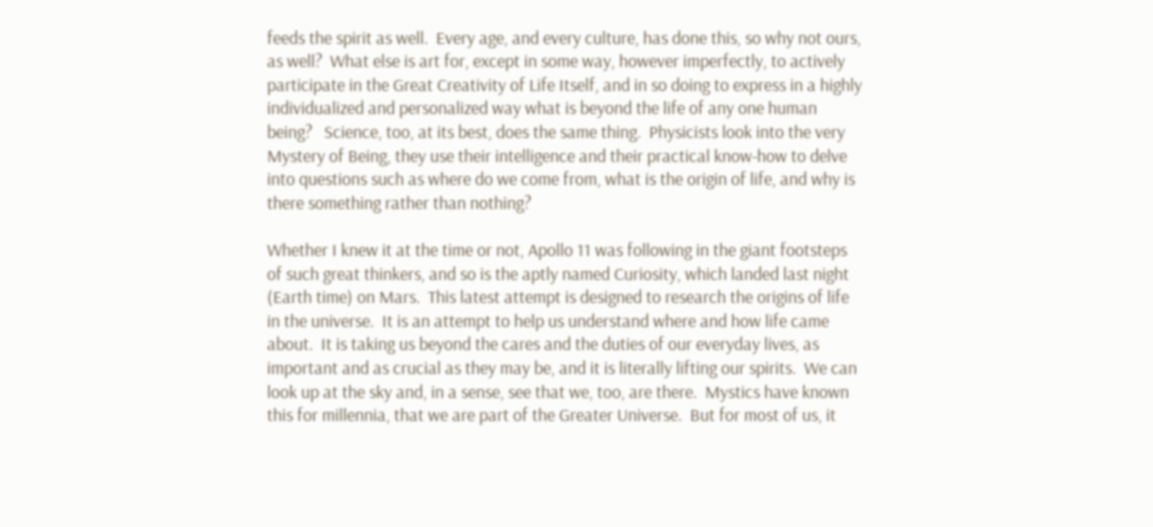feeds the spirit as well.  Every age, and every culture, has done this, so why not ours, as well?  What else is art for, except in some way, however imperfectly, to actively participate in the Great Creativity of Life Itself, and in so doing to express in a highly individualized and personalized way what is beyond the life of any one human being?   Science, too, at its best, does the same thing.  Physicists look into the very Mystery of Being, they use their intelligence and their practical know-how to delve into questions such as where do we come from, what is the origin of life, and why is there something rather than nothing?

Whether I knew it at the time or not, Apollo 11 was following in the giant footsteps of such great thinkers, and so is the aptly named Curiosity, which landed last night (Earth time) on Mars.  This latest attempt is designed to research the origins of life in the universe.  It is an attempt to help us understand where and how life came about.  It is taking us beyond the cares and the duties of our everyday lives, as important and as crucial as they may be, and it is literally lifting our spirits.  We can look up at the sky and, in a sense, see that we, too, are there.  Mystics have known this for millennia, that we are part of the Greater Universe.  But for most of us, it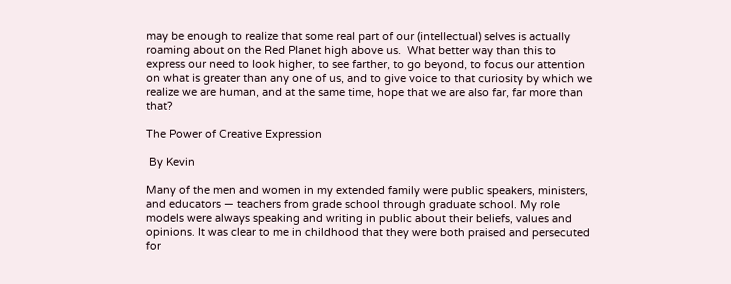may be enough to realize that some real part of our (intellectual) selves is actually roaming about on the Red Planet high above us.  What better way than this to express our need to look higher, to see farther, to go beyond, to focus our attention on what is greater than any one of us, and to give voice to that curiosity by which we realize we are human, and at the same time, hope that we are also far, far more than that?

The Power of Creative Expression

 By Kevin

Many of the men and women in my extended family were public speakers, ministers, and educators — teachers from grade school through graduate school. My role models were always speaking and writing in public about their beliefs, values and opinions. It was clear to me in childhood that they were both praised and persecuted for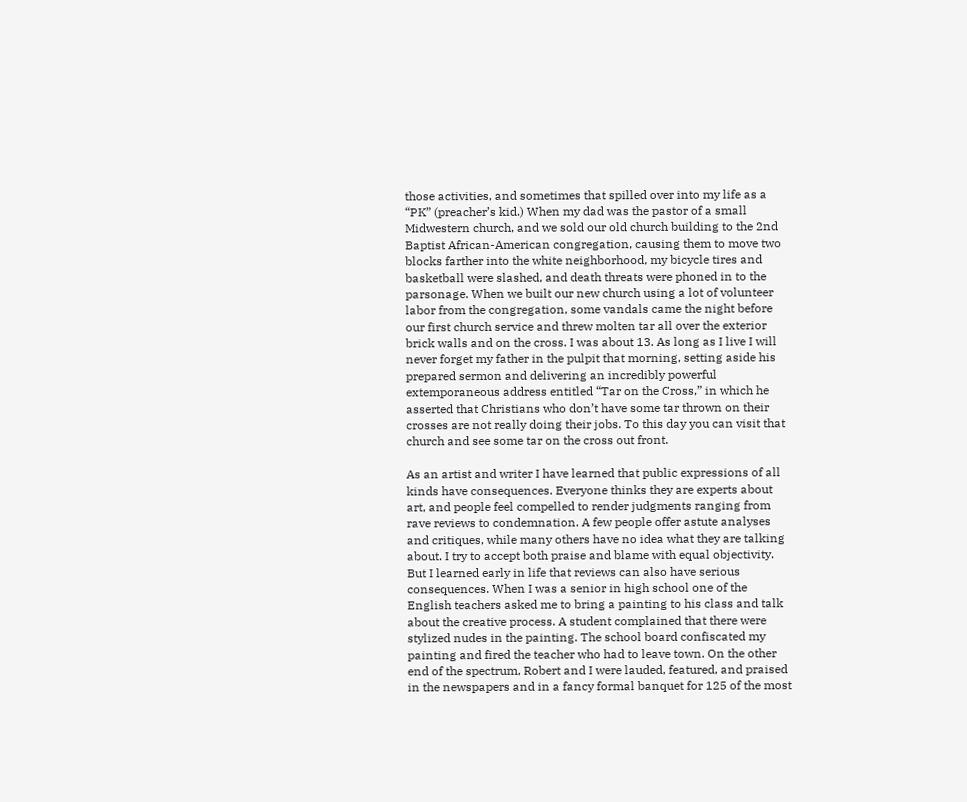those activities, and sometimes that spilled over into my life as a “PK” (preacher’s kid.) When my dad was the pastor of a small Midwestern church, and we sold our old church building to the 2nd Baptist African-American congregation, causing them to move two blocks farther into the white neighborhood, my bicycle tires and basketball were slashed, and death threats were phoned in to the parsonage. When we built our new church using a lot of volunteer labor from the congregation, some vandals came the night before our first church service and threw molten tar all over the exterior brick walls and on the cross. I was about 13. As long as I live I will never forget my father in the pulpit that morning, setting aside his prepared sermon and delivering an incredibly powerful extemporaneous address entitled “Tar on the Cross,” in which he asserted that Christians who don’t have some tar thrown on their crosses are not really doing their jobs. To this day you can visit that church and see some tar on the cross out front.

As an artist and writer I have learned that public expressions of all kinds have consequences. Everyone thinks they are experts about art, and people feel compelled to render judgments ranging from rave reviews to condemnation. A few people offer astute analyses and critiques, while many others have no idea what they are talking about. I try to accept both praise and blame with equal objectivity. But I learned early in life that reviews can also have serious consequences. When I was a senior in high school one of the English teachers asked me to bring a painting to his class and talk about the creative process. A student complained that there were stylized nudes in the painting. The school board confiscated my painting and fired the teacher who had to leave town. On the other end of the spectrum, Robert and I were lauded, featured, and praised in the newspapers and in a fancy formal banquet for 125 of the most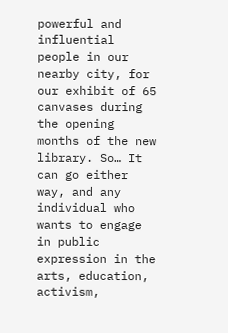powerful and influential people in our nearby city, for our exhibit of 65 canvases during the opening months of the new library. So… It can go either way, and any individual who wants to engage in public expression in the arts, education, activism,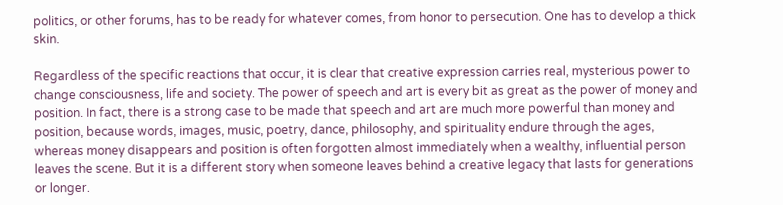politics, or other forums, has to be ready for whatever comes, from honor to persecution. One has to develop a thick skin.

Regardless of the specific reactions that occur, it is clear that creative expression carries real, mysterious power to change consciousness, life and society. The power of speech and art is every bit as great as the power of money and position. In fact, there is a strong case to be made that speech and art are much more powerful than money and position, because words, images, music, poetry, dance, philosophy, and spirituality endure through the ages, whereas money disappears and position is often forgotten almost immediately when a wealthy, influential person leaves the scene. But it is a different story when someone leaves behind a creative legacy that lasts for generations or longer.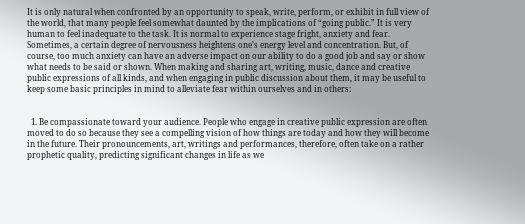It is only natural when confronted by an opportunity to speak, write, perform, or exhibit in full view of the world, that many people feel somewhat daunted by the implications of “going public.” It is very human to feel inadequate to the task. It is normal to experience stage fright, anxiety and fear. Sometimes, a certain degree of nervousness heightens one’s energy level and concentration. But, of course, too much anxiety can have an adverse impact on our ability to do a good job and say or show what needs to be said or shown. When making and sharing art, writing, music, dance and creative public expressions of all kinds, and when engaging in public discussion about them, it may be useful to keep some basic principles in mind to alleviate fear within ourselves and in others:


  1. Be compassionate toward your audience. People who engage in creative public expression are often moved to do so because they see a compelling vision of how things are today and how they will become in the future. Their pronouncements, art, writings and performances, therefore, often take on a rather prophetic quality, predicting significant changes in life as we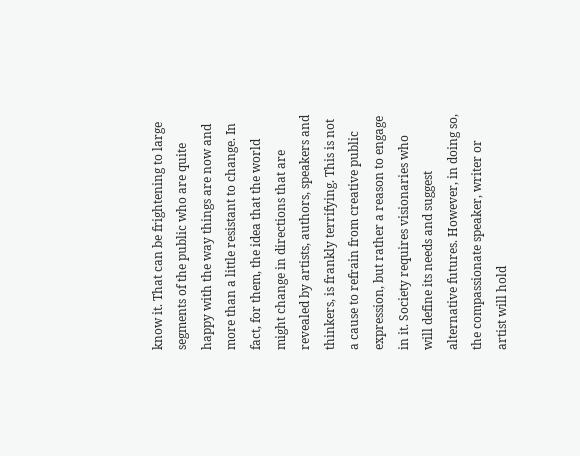know it. That can be frightening to large segments of the public who are quite happy with the way things are now and more than a little resistant to change. In fact, for them, the idea that the world might change in directions that are revealed by artists, authors, speakers and thinkers, is frankly terrifying. This is not a cause to refrain from creative public expression, but rather a reason to engage in it. Society requires visionaries who will define its needs and suggest alternative futures. However, in doing so, the compassionate speaker, writer or artist will hold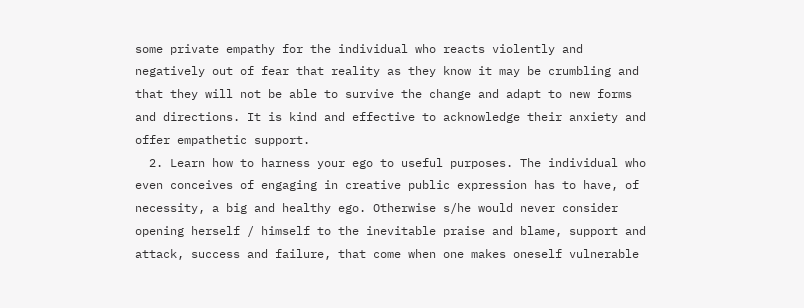some private empathy for the individual who reacts violently and negatively out of fear that reality as they know it may be crumbling and that they will not be able to survive the change and adapt to new forms and directions. It is kind and effective to acknowledge their anxiety and offer empathetic support.
  2. Learn how to harness your ego to useful purposes. The individual who even conceives of engaging in creative public expression has to have, of necessity, a big and healthy ego. Otherwise s/he would never consider opening herself / himself to the inevitable praise and blame, support and attack, success and failure, that come when one makes oneself vulnerable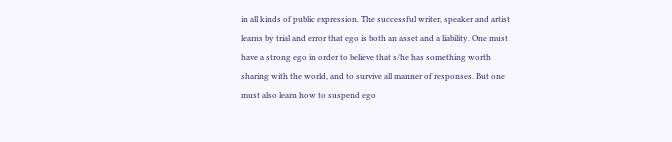in all kinds of public expression. The successful writer, speaker and artist learns by trial and error that ego is both an asset and a liability. One must have a strong ego in order to believe that s/he has something worth sharing with the world, and to survive all manner of responses. But one must also learn how to suspend ego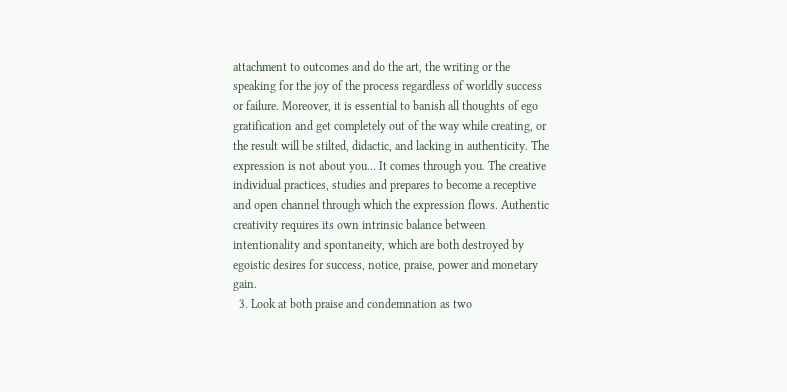attachment to outcomes and do the art, the writing or the speaking for the joy of the process regardless of worldly success or failure. Moreover, it is essential to banish all thoughts of ego gratification and get completely out of the way while creating, or the result will be stilted, didactic, and lacking in authenticity. The expression is not about you… It comes through you. The creative individual practices, studies and prepares to become a receptive and open channel through which the expression flows. Authentic creativity requires its own intrinsic balance between intentionality and spontaneity, which are both destroyed by egoistic desires for success, notice, praise, power and monetary gain.
  3. Look at both praise and condemnation as two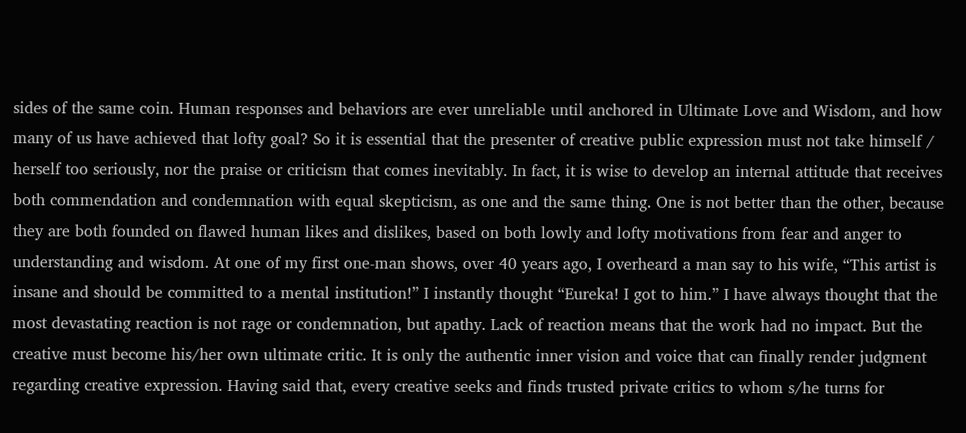sides of the same coin. Human responses and behaviors are ever unreliable until anchored in Ultimate Love and Wisdom, and how many of us have achieved that lofty goal? So it is essential that the presenter of creative public expression must not take himself / herself too seriously, nor the praise or criticism that comes inevitably. In fact, it is wise to develop an internal attitude that receives both commendation and condemnation with equal skepticism, as one and the same thing. One is not better than the other, because they are both founded on flawed human likes and dislikes, based on both lowly and lofty motivations from fear and anger to understanding and wisdom. At one of my first one-man shows, over 40 years ago, I overheard a man say to his wife, “This artist is insane and should be committed to a mental institution!” I instantly thought “Eureka! I got to him.” I have always thought that the most devastating reaction is not rage or condemnation, but apathy. Lack of reaction means that the work had no impact. But the creative must become his/her own ultimate critic. It is only the authentic inner vision and voice that can finally render judgment regarding creative expression. Having said that, every creative seeks and finds trusted private critics to whom s/he turns for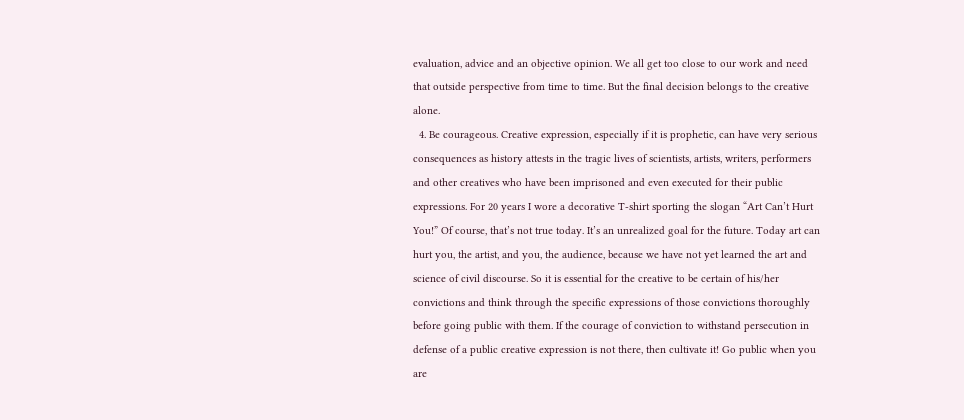evaluation, advice and an objective opinion. We all get too close to our work and need that outside perspective from time to time. But the final decision belongs to the creative alone.
  4. Be courageous. Creative expression, especially if it is prophetic, can have very serious consequences as history attests in the tragic lives of scientists, artists, writers, performers and other creatives who have been imprisoned and even executed for their public expressions. For 20 years I wore a decorative T-shirt sporting the slogan “Art Can’t Hurt You!” Of course, that’s not true today. It’s an unrealized goal for the future. Today art can hurt you, the artist, and you, the audience, because we have not yet learned the art and science of civil discourse. So it is essential for the creative to be certain of his/her convictions and think through the specific expressions of those convictions thoroughly before going public with them. If the courage of conviction to withstand persecution in defense of a public creative expression is not there, then cultivate it! Go public when you are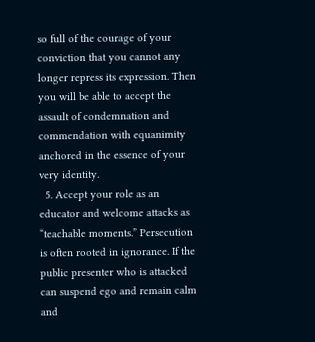so full of the courage of your conviction that you cannot any longer repress its expression. Then you will be able to accept the assault of condemnation and commendation with equanimity anchored in the essence of your very identity.
  5. Accept your role as an educator and welcome attacks as “teachable moments.” Persecution is often rooted in ignorance. If the public presenter who is attacked can suspend ego and remain calm and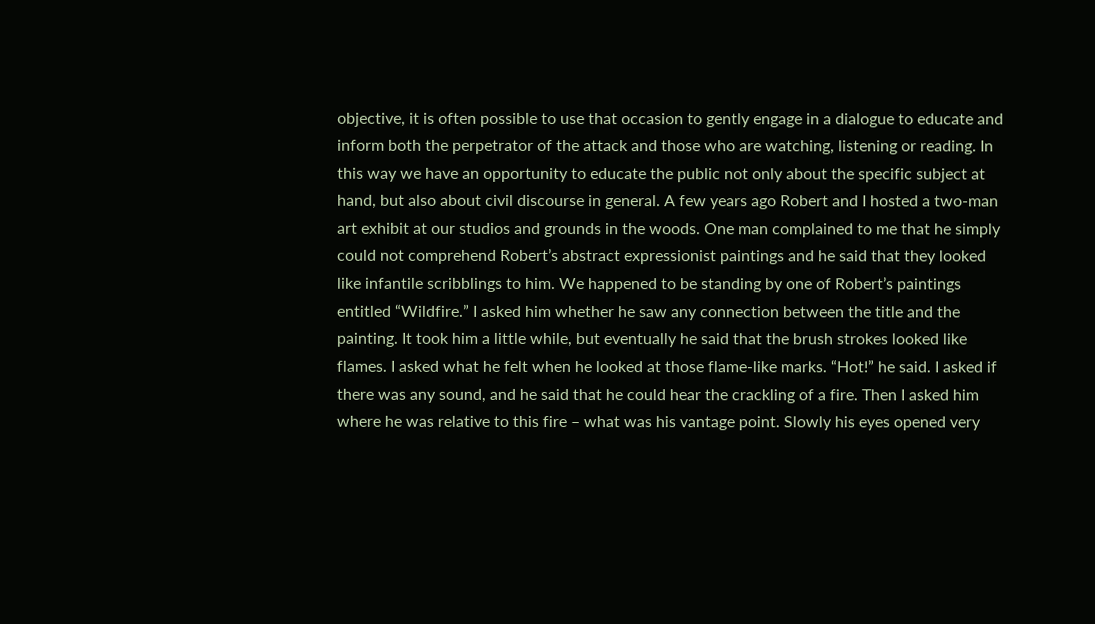objective, it is often possible to use that occasion to gently engage in a dialogue to educate and inform both the perpetrator of the attack and those who are watching, listening or reading. In this way we have an opportunity to educate the public not only about the specific subject at hand, but also about civil discourse in general. A few years ago Robert and I hosted a two-man art exhibit at our studios and grounds in the woods. One man complained to me that he simply could not comprehend Robert’s abstract expressionist paintings and he said that they looked like infantile scribblings to him. We happened to be standing by one of Robert’s paintings entitled “Wildfire.” I asked him whether he saw any connection between the title and the painting. It took him a little while, but eventually he said that the brush strokes looked like flames. I asked what he felt when he looked at those flame-like marks. “Hot!” he said. I asked if there was any sound, and he said that he could hear the crackling of a fire. Then I asked him where he was relative to this fire – what was his vantage point. Slowly his eyes opened very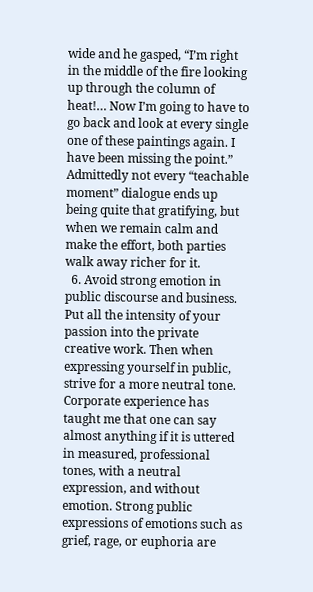wide and he gasped, “I’m right in the middle of the fire looking up through the column of heat!… Now I’m going to have to go back and look at every single one of these paintings again. I have been missing the point.” Admittedly not every “teachable moment” dialogue ends up being quite that gratifying, but when we remain calm and make the effort, both parties walk away richer for it.
  6. Avoid strong emotion in public discourse and business. Put all the intensity of your passion into the private creative work. Then when expressing yourself in public, strive for a more neutral tone. Corporate experience has taught me that one can say almost anything if it is uttered in measured, professional tones, with a neutral expression, and without emotion. Strong public expressions of emotions such as grief, rage, or euphoria are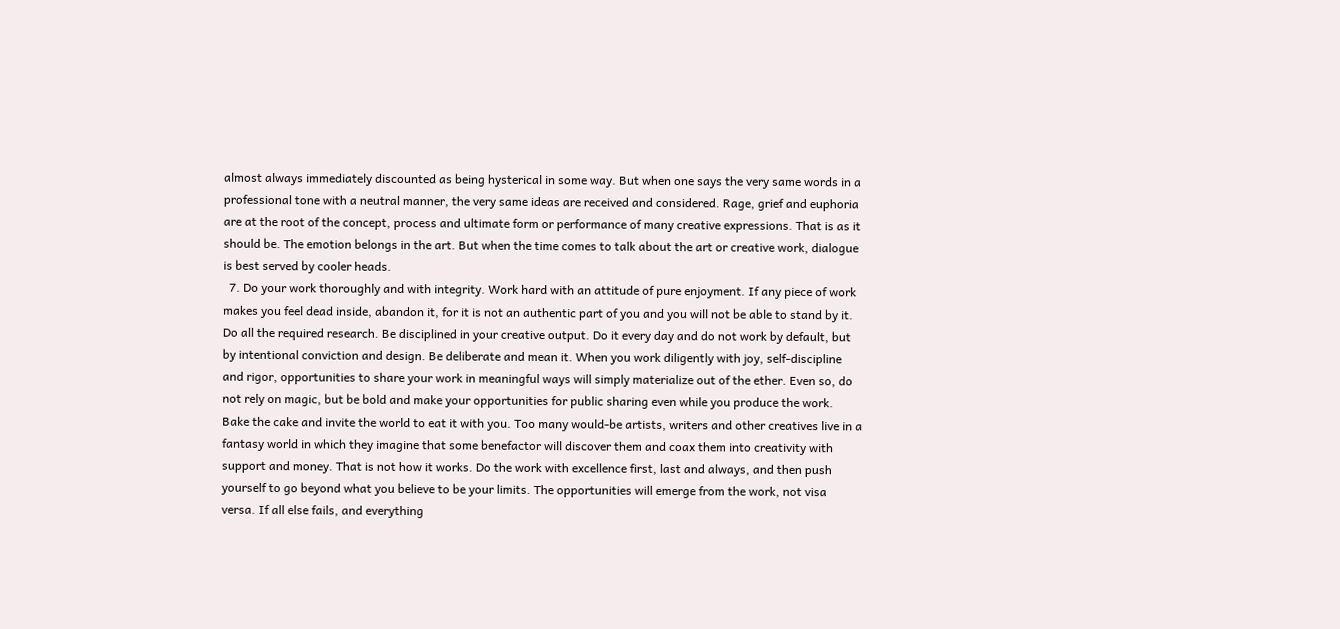almost always immediately discounted as being hysterical in some way. But when one says the very same words in a professional tone with a neutral manner, the very same ideas are received and considered. Rage, grief and euphoria are at the root of the concept, process and ultimate form or performance of many creative expressions. That is as it should be. The emotion belongs in the art. But when the time comes to talk about the art or creative work, dialogue is best served by cooler heads.
  7. Do your work thoroughly and with integrity. Work hard with an attitude of pure enjoyment. If any piece of work makes you feel dead inside, abandon it, for it is not an authentic part of you and you will not be able to stand by it. Do all the required research. Be disciplined in your creative output. Do it every day and do not work by default, but by intentional conviction and design. Be deliberate and mean it. When you work diligently with joy, self-discipline and rigor, opportunities to share your work in meaningful ways will simply materialize out of the ether. Even so, do not rely on magic, but be bold and make your opportunities for public sharing even while you produce the work. Bake the cake and invite the world to eat it with you. Too many would-be artists, writers and other creatives live in a fantasy world in which they imagine that some benefactor will discover them and coax them into creativity with support and money. That is not how it works. Do the work with excellence first, last and always, and then push yourself to go beyond what you believe to be your limits. The opportunities will emerge from the work, not visa versa. If all else fails, and everything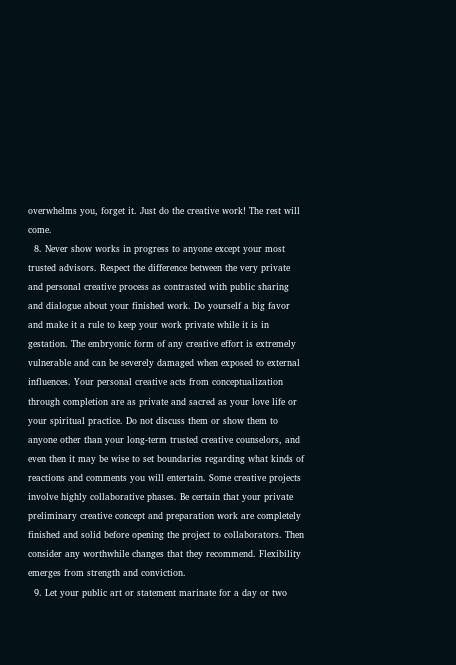overwhelms you, forget it. Just do the creative work! The rest will come.
  8. Never show works in progress to anyone except your most trusted advisors. Respect the difference between the very private and personal creative process as contrasted with public sharing and dialogue about your finished work. Do yourself a big favor and make it a rule to keep your work private while it is in gestation. The embryonic form of any creative effort is extremely vulnerable and can be severely damaged when exposed to external influences. Your personal creative acts from conceptualization through completion are as private and sacred as your love life or your spiritual practice. Do not discuss them or show them to anyone other than your long-term trusted creative counselors, and even then it may be wise to set boundaries regarding what kinds of reactions and comments you will entertain. Some creative projects involve highly collaborative phases. Be certain that your private preliminary creative concept and preparation work are completely finished and solid before opening the project to collaborators. Then consider any worthwhile changes that they recommend. Flexibility emerges from strength and conviction.
  9. Let your public art or statement marinate for a day or two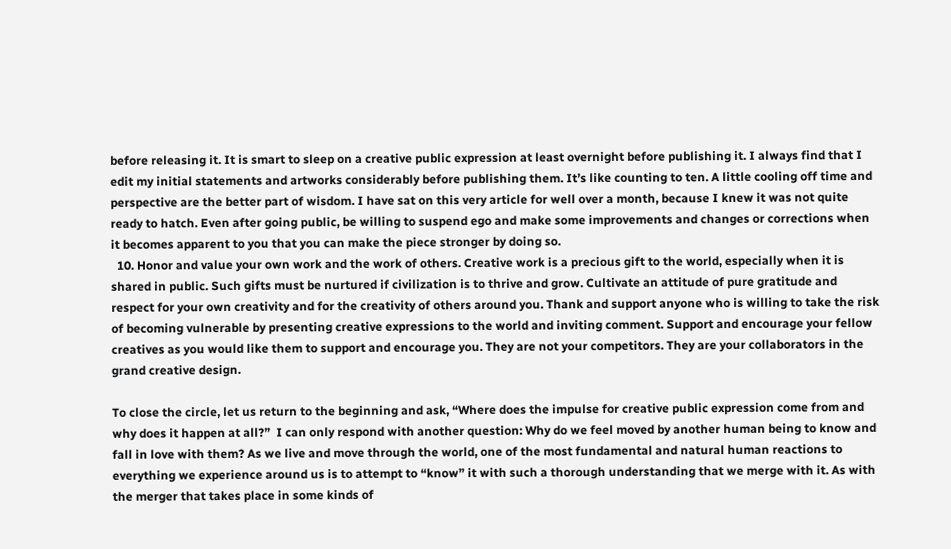before releasing it. It is smart to sleep on a creative public expression at least overnight before publishing it. I always find that I edit my initial statements and artworks considerably before publishing them. It’s like counting to ten. A little cooling off time and perspective are the better part of wisdom. I have sat on this very article for well over a month, because I knew it was not quite ready to hatch. Even after going public, be willing to suspend ego and make some improvements and changes or corrections when it becomes apparent to you that you can make the piece stronger by doing so.
  10. Honor and value your own work and the work of others. Creative work is a precious gift to the world, especially when it is shared in public. Such gifts must be nurtured if civilization is to thrive and grow. Cultivate an attitude of pure gratitude and respect for your own creativity and for the creativity of others around you. Thank and support anyone who is willing to take the risk of becoming vulnerable by presenting creative expressions to the world and inviting comment. Support and encourage your fellow creatives as you would like them to support and encourage you. They are not your competitors. They are your collaborators in the grand creative design.

To close the circle, let us return to the beginning and ask, “Where does the impulse for creative public expression come from and why does it happen at all?”  I can only respond with another question: Why do we feel moved by another human being to know and fall in love with them? As we live and move through the world, one of the most fundamental and natural human reactions to everything we experience around us is to attempt to “know” it with such a thorough understanding that we merge with it. As with the merger that takes place in some kinds of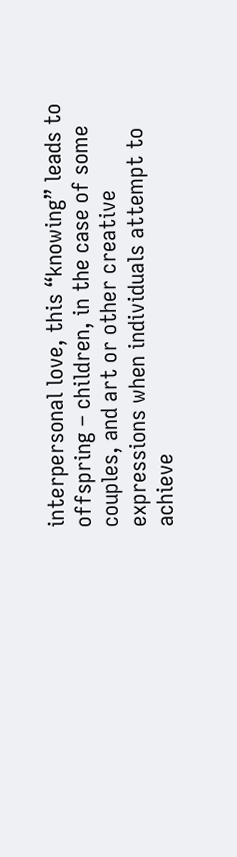interpersonal love, this “knowing” leads to offspring – children, in the case of some couples, and art or other creative expressions when individuals attempt to achieve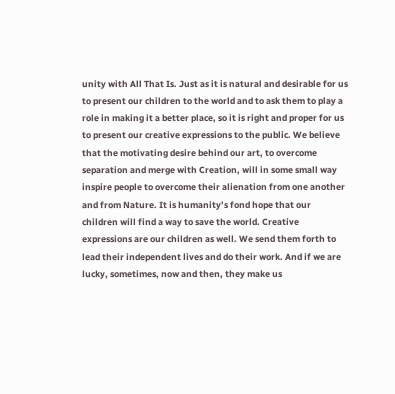unity with All That Is. Just as it is natural and desirable for us to present our children to the world and to ask them to play a role in making it a better place, so it is right and proper for us to present our creative expressions to the public. We believe that the motivating desire behind our art, to overcome separation and merge with Creation, will in some small way inspire people to overcome their alienation from one another and from Nature. It is humanity’s fond hope that our children will find a way to save the world. Creative expressions are our children as well. We send them forth to lead their independent lives and do their work. And if we are lucky, sometimes, now and then, they make us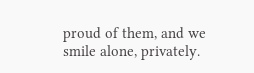proud of them, and we smile alone, privately.